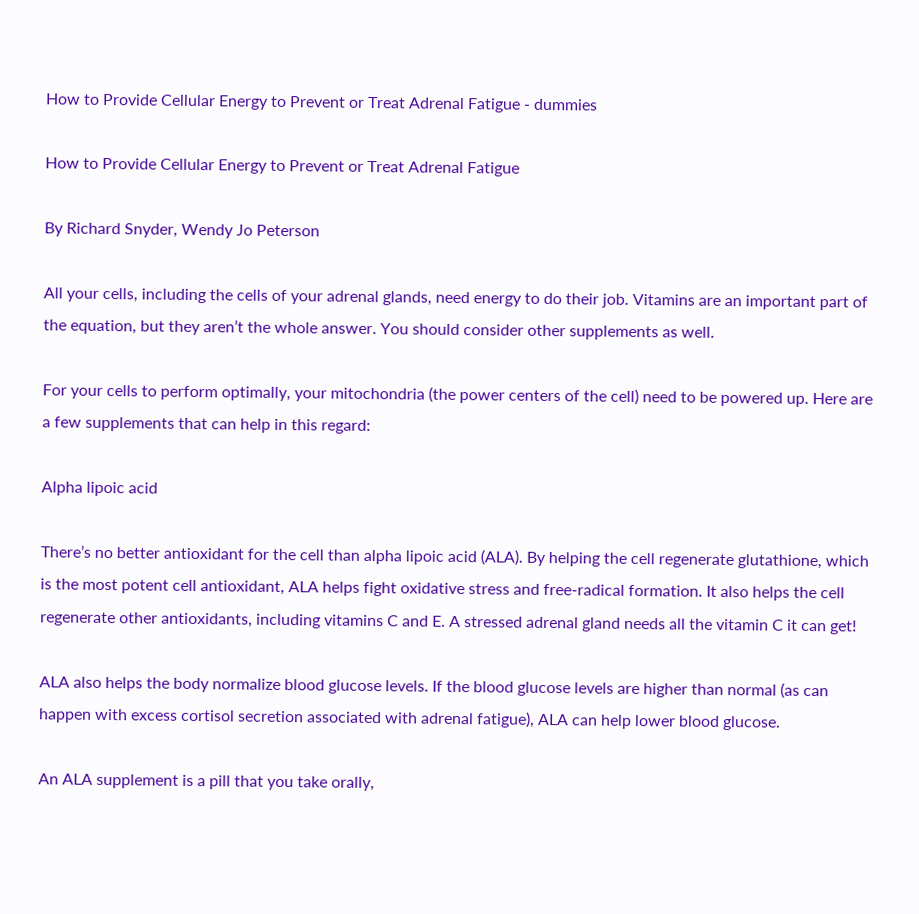How to Provide Cellular Energy to Prevent or Treat Adrenal Fatigue - dummies

How to Provide Cellular Energy to Prevent or Treat Adrenal Fatigue

By Richard Snyder, Wendy Jo Peterson

All your cells, including the cells of your adrenal glands, need energy to do their job. Vitamins are an important part of the equation, but they aren’t the whole answer. You should consider other supplements as well.

For your cells to perform optimally, your mitochondria (the power centers of the cell) need to be powered up. Here are a few supplements that can help in this regard:

Alpha lipoic acid

There’s no better antioxidant for the cell than alpha lipoic acid (ALA). By helping the cell regenerate glutathione, which is the most potent cell antioxidant, ALA helps fight oxidative stress and free-radical formation. It also helps the cell regenerate other antioxidants, including vitamins C and E. A stressed adrenal gland needs all the vitamin C it can get!

ALA also helps the body normalize blood glucose levels. If the blood glucose levels are higher than normal (as can happen with excess cortisol secretion associated with adrenal fatigue), ALA can help lower blood glucose.

An ALA supplement is a pill that you take orally,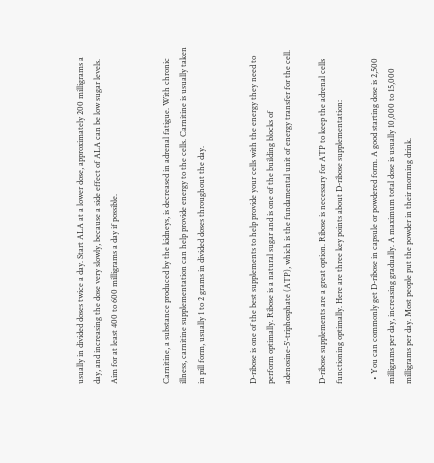usually in divided doses twice a day. Start ALA at a lower dose, approximately 200 milligrams a day, and increasing the dose very slowly, because a side effect of ALA can be low sugar levels. Aim for at least 400 to 600 milligrams a day if possible.


Carnitine, a substance produced by the kidneys, is decreased in adrenal fatigue. With chronic illness, carnitine supplementation can help provide energy to the cells. Carnitine is usually taken in pill form, usually 1 to 2 grams in divided doses throughout the day.


D-ribose is one of the best supplements to help provide your cells with the energy they need to perform optimally. Ribose is a natural sugar and is one of the building blocks of adenosine-5′-triphosphate (ATP), which is the fundamental unit of energy transfer for the cell.

D-ribose supplements are a great option. Ribose is necessary for ATP to keep the adrenal cells functioning optimally. Here are three key points about D-ribose supplementation:

  • You can commonly get D-ribose in capsule or powdered form. A good starting dose is 2,500 milligrams per day, increasing gradually. A maximum total dose is usually 10,000 to 15,000 milligrams per day. Most people put the powder in their morning drink.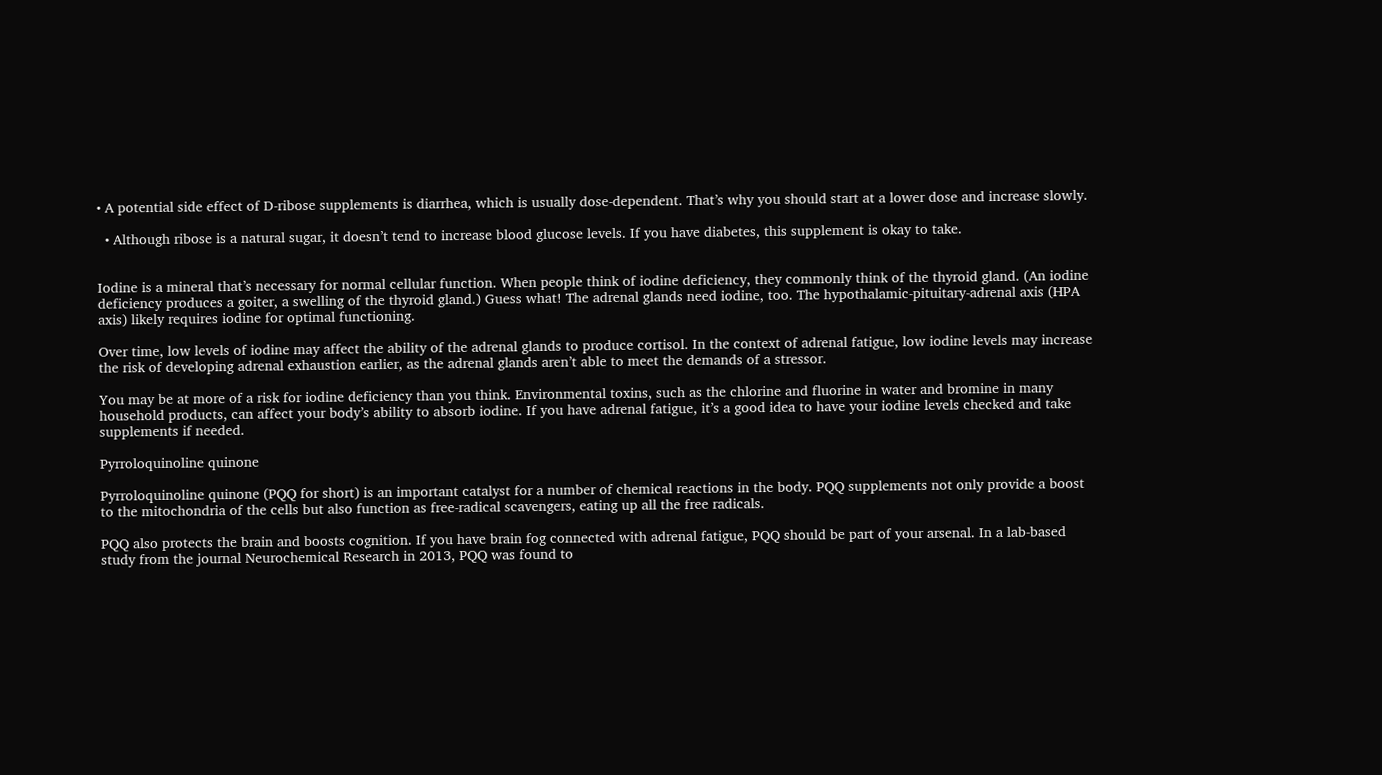• A potential side effect of D-ribose supplements is diarrhea, which is usually dose-dependent. That’s why you should start at a lower dose and increase slowly.

  • Although ribose is a natural sugar, it doesn’t tend to increase blood glucose levels. If you have diabetes, this supplement is okay to take.


Iodine is a mineral that’s necessary for normal cellular function. When people think of iodine deficiency, they commonly think of the thyroid gland. (An iodine deficiency produces a goiter, a swelling of the thyroid gland.) Guess what! The adrenal glands need iodine, too. The hypothalamic-pituitary-adrenal axis (HPA axis) likely requires iodine for optimal functioning.

Over time, low levels of iodine may affect the ability of the adrenal glands to produce cortisol. In the context of adrenal fatigue, low iodine levels may increase the risk of developing adrenal exhaustion earlier, as the adrenal glands aren’t able to meet the demands of a stressor.

You may be at more of a risk for iodine deficiency than you think. Environmental toxins, such as the chlorine and fluorine in water and bromine in many household products, can affect your body’s ability to absorb iodine. If you have adrenal fatigue, it’s a good idea to have your iodine levels checked and take supplements if needed.

Pyrroloquinoline quinone

Pyrroloquinoline quinone (PQQ for short) is an important catalyst for a number of chemical reactions in the body. PQQ supplements not only provide a boost to the mitochondria of the cells but also function as free-radical scavengers, eating up all the free radicals.

PQQ also protects the brain and boosts cognition. If you have brain fog connected with adrenal fatigue, PQQ should be part of your arsenal. In a lab-based study from the journal Neurochemical Research in 2013, PQQ was found to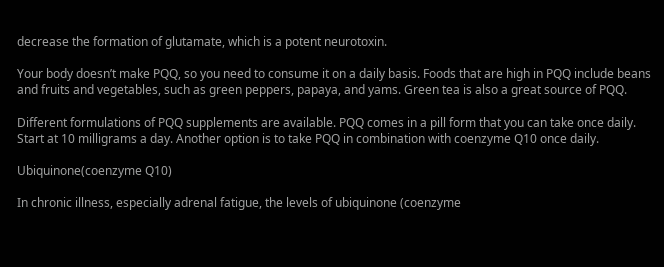decrease the formation of glutamate, which is a potent neurotoxin.

Your body doesn’t make PQQ, so you need to consume it on a daily basis. Foods that are high in PQQ include beans and fruits and vegetables, such as green peppers, papaya, and yams. Green tea is also a great source of PQQ.

Different formulations of PQQ supplements are available. PQQ comes in a pill form that you can take once daily. Start at 10 milligrams a day. Another option is to take PQQ in combination with coenzyme Q10 once daily.

Ubiquinone(coenzyme Q10)

In chronic illness, especially adrenal fatigue, the levels of ubiquinone (coenzyme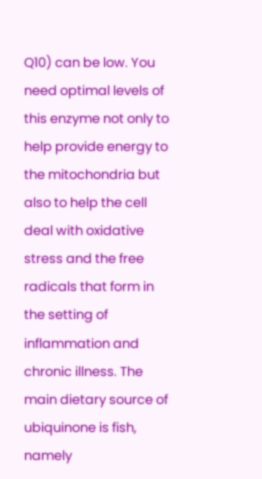Q10) can be low. You need optimal levels of this enzyme not only to help provide energy to the mitochondria but also to help the cell deal with oxidative stress and the free radicals that form in the setting of inflammation and chronic illness. The main dietary source of ubiquinone is fish, namely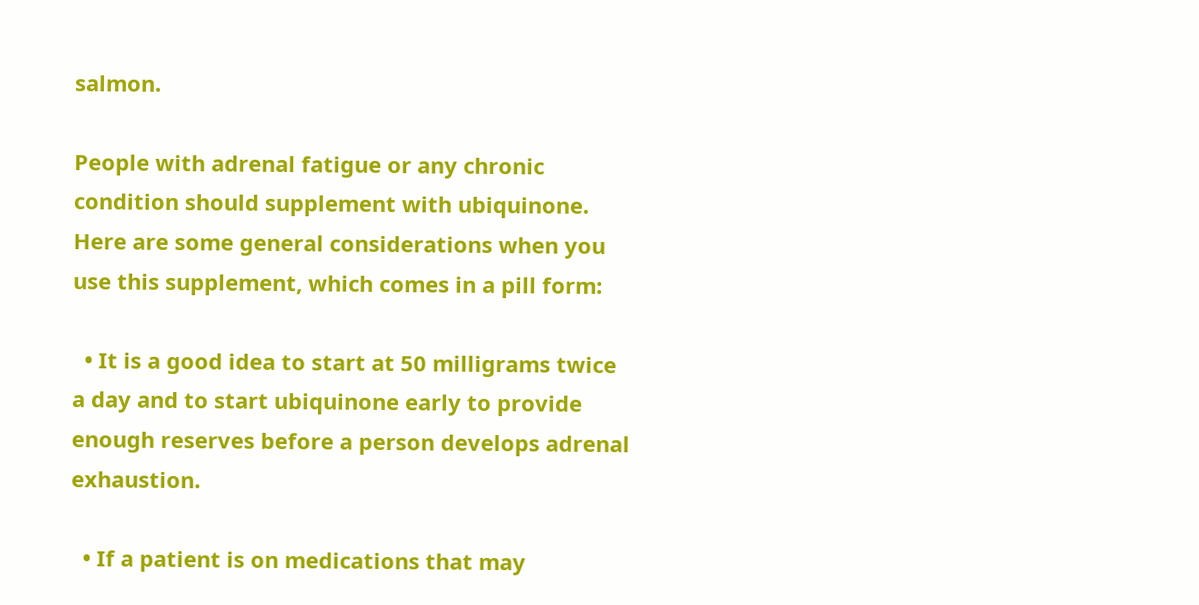salmon.

People with adrenal fatigue or any chronic condition should supplement with ubiquinone. Here are some general considerations when you use this supplement, which comes in a pill form:

  • It is a good idea to start at 50 milligrams twice a day and to start ubiquinone early to provide enough reserves before a person develops adrenal exhaustion.

  • If a patient is on medications that may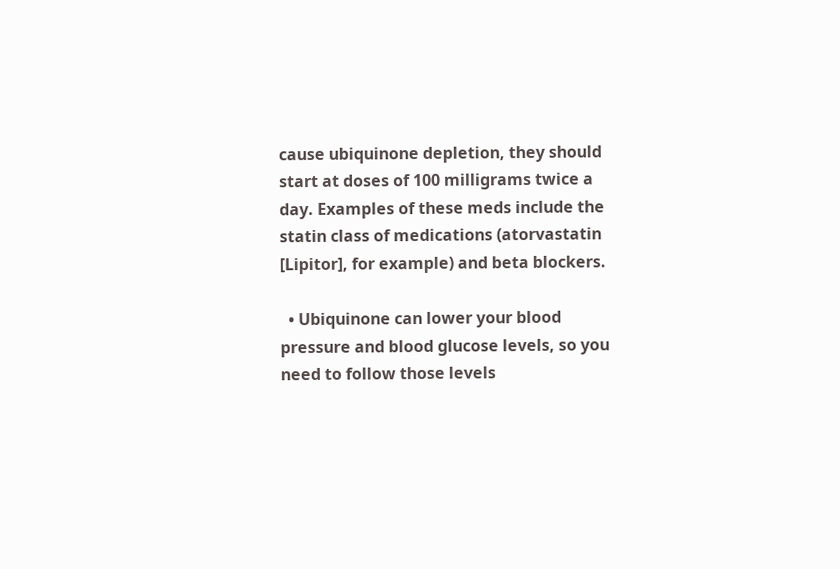cause ubiquinone depletion, they should start at doses of 100 milligrams twice a day. Examples of these meds include the statin class of medications (atorvastatin [Lipitor], for example) and beta blockers.

  • Ubiquinone can lower your blood pressure and blood glucose levels, so you need to follow those levels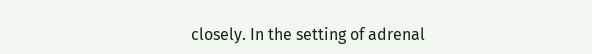closely. In the setting of adrenal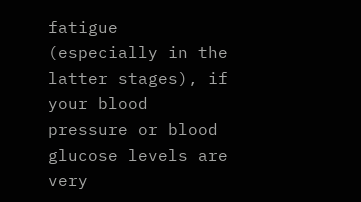fatigue (especially in the latter stages), if your blood pressure or blood glucose levels are very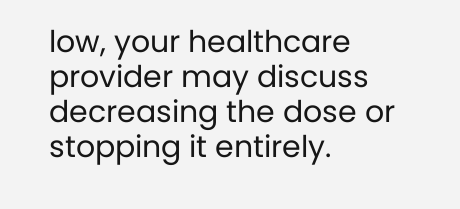low, your healthcare provider may discuss decreasing the dose or stopping it entirely.